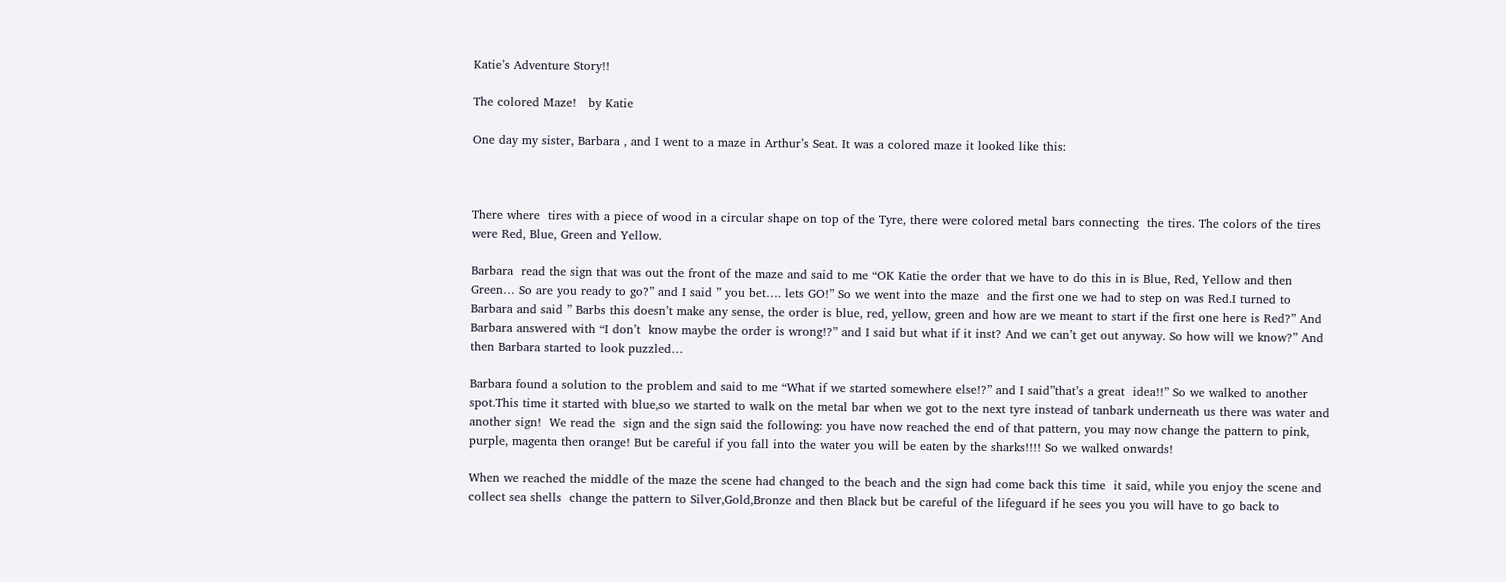Katie’s Adventure Story!!

The colored Maze!   by Katie

One day my sister, Barbara , and I went to a maze in Arthur’s Seat. It was a colored maze it looked like this:



There where  tires with a piece of wood in a circular shape on top of the Tyre, there were colored metal bars connecting  the tires. The colors of the tires were Red, Blue, Green and Yellow.

Barbara  read the sign that was out the front of the maze and said to me “OK Katie the order that we have to do this in is Blue, Red, Yellow and then Green… So are you ready to go?” and I said ” you bet…. lets GO!” So we went into the maze  and the first one we had to step on was Red.I turned to Barbara and said ” Barbs this doesn’t make any sense, the order is blue, red, yellow, green and how are we meant to start if the first one here is Red?” And Barbara answered with “I don’t  know maybe the order is wrong!?” and I said but what if it inst? And we can’t get out anyway. So how will we know?” And then Barbara started to look puzzled…

Barbara found a solution to the problem and said to me “What if we started somewhere else!?” and I said”that’s a great  idea!!” So we walked to another spot.This time it started with blue,so we started to walk on the metal bar when we got to the next tyre instead of tanbark underneath us there was water and another sign!  We read the  sign and the sign said the following: you have now reached the end of that pattern, you may now change the pattern to pink, purple, magenta then orange! But be careful if you fall into the water you will be eaten by the sharks!!!! So we walked onwards!

When we reached the middle of the maze the scene had changed to the beach and the sign had come back this time  it said, while you enjoy the scene and collect sea shells  change the pattern to Silver,Gold,Bronze and then Black but be careful of the lifeguard if he sees you you will have to go back to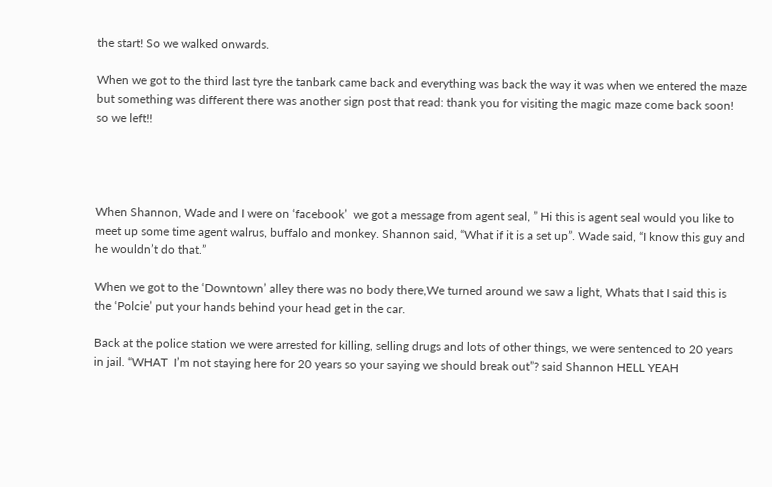the start! So we walked onwards.

When we got to the third last tyre the tanbark came back and everything was back the way it was when we entered the maze but something was different there was another sign post that read: thank you for visiting the magic maze come back soon! so we left!!




When Shannon, Wade and I were on ‘facebook’  we got a message from agent seal, ” Hi this is agent seal would you like to meet up some time agent walrus, buffalo and monkey. Shannon said, “What if it is a set up”. Wade said, “I know this guy and he wouldn’t do that.”

When we got to the ‘Downtown’ alley there was no body there,We turned around we saw a light, Whats that I said this is the ‘Polcie’ put your hands behind your head get in the car.

Back at the police station we were arrested for killing, selling drugs and lots of other things, we were sentenced to 20 years in jail. “WHAT  I’m not staying here for 20 years so your saying we should break out”? said Shannon HELL YEAH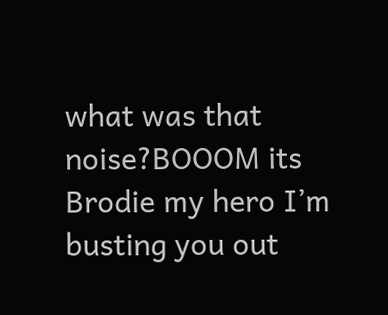what was that noise?BOOOM its Brodie my hero I’m busting you out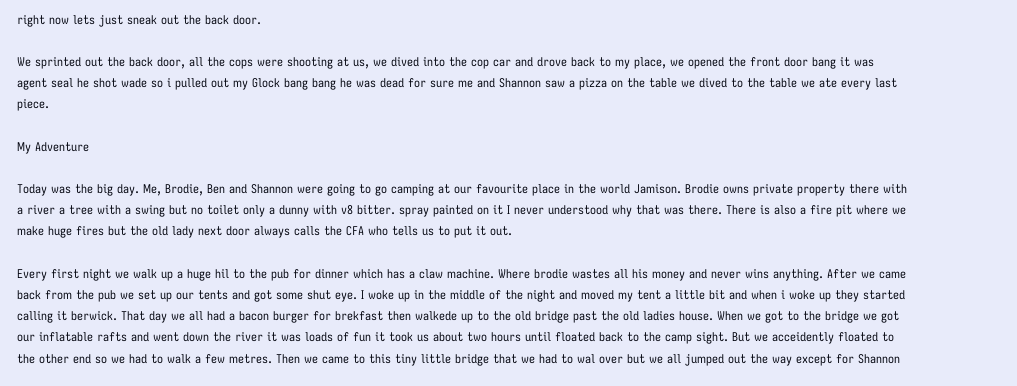right now lets just sneak out the back door.

We sprinted out the back door, all the cops were shooting at us, we dived into the cop car and drove back to my place, we opened the front door bang it was agent seal he shot wade so i pulled out my Glock bang bang he was dead for sure me and Shannon saw a pizza on the table we dived to the table we ate every last piece.

My Adventure

Today was the big day. Me, Brodie, Ben and Shannon were going to go camping at our favourite place in the world Jamison. Brodie owns private property there with a river a tree with a swing but no toilet only a dunny with v8 bitter. spray painted on it I never understood why that was there. There is also a fire pit where we make huge fires but the old lady next door always calls the CFA who tells us to put it out.

Every first night we walk up a huge hil to the pub for dinner which has a claw machine. Where brodie wastes all his money and never wins anything. After we came back from the pub we set up our tents and got some shut eye. I woke up in the middle of the night and moved my tent a little bit and when i woke up they started calling it berwick. That day we all had a bacon burger for brekfast then walkede up to the old bridge past the old ladies house. When we got to the bridge we got our inflatable rafts and went down the river it was loads of fun it took us about two hours until floated back to the camp sight. But we acceidently floated to the other end so we had to walk a few metres. Then we came to this tiny little bridge that we had to wal over but we all jumped out the way except for Shannon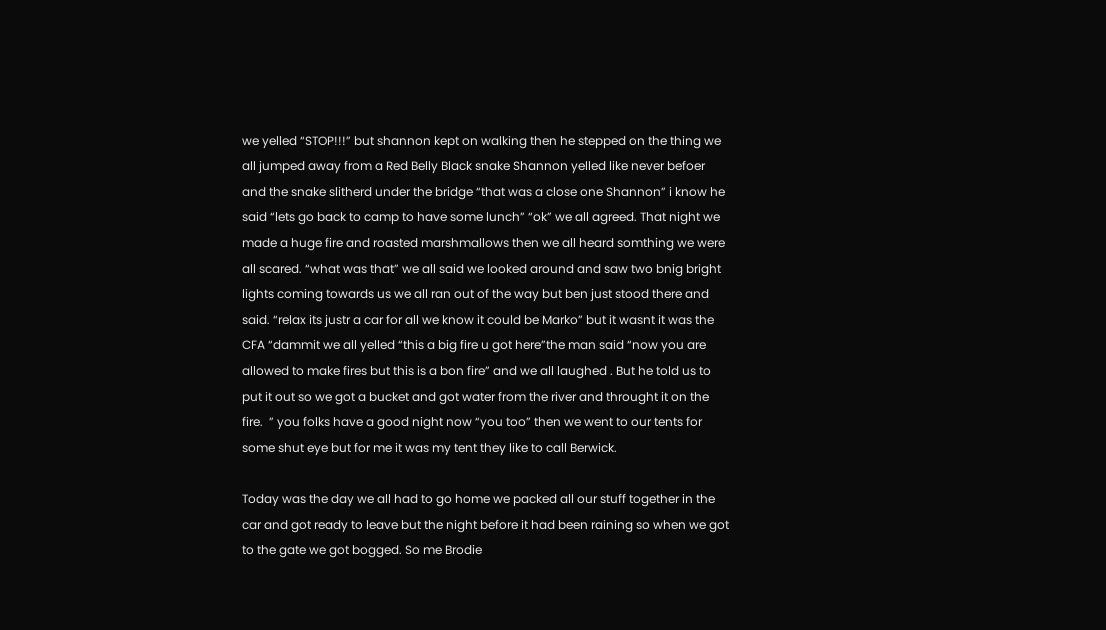we yelled “STOP!!!” but shannon kept on walking then he stepped on the thing we all jumped away from a Red Belly Black snake Shannon yelled like never befoer and the snake slitherd under the bridge “that was a close one Shannon” i know he said “lets go back to camp to have some lunch” “ok” we all agreed. That night we made a huge fire and roasted marshmallows then we all heard somthing we were all scared. “what was that” we all said we looked around and saw two bnig bright lights coming towards us we all ran out of the way but ben just stood there and said. “relax its justr a car for all we know it could be Marko” but it wasnt it was the CFA “dammit we all yelled “this a big fire u got here”the man said “now you are allowed to make fires but this is a bon fire” and we all laughed . But he told us to put it out so we got a bucket and got water from the river and throught it on the fire.  ” you folks have a good night now “you too” then we went to our tents for some shut eye but for me it was my tent they like to call Berwick.

Today was the day we all had to go home we packed all our stuff together in the car and got ready to leave but the night before it had been raining so when we got to the gate we got bogged. So me Brodie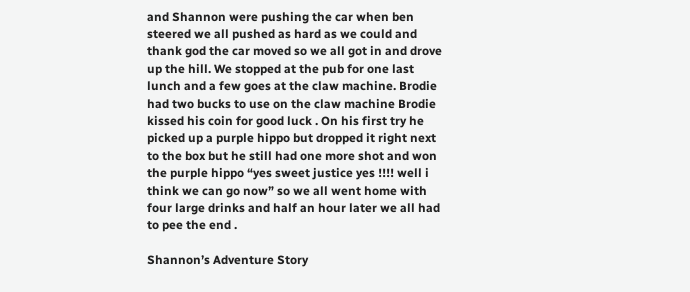and Shannon were pushing the car when ben steered we all pushed as hard as we could and thank god the car moved so we all got in and drove up the hill. We stopped at the pub for one last lunch and a few goes at the claw machine. Brodie had two bucks to use on the claw machine Brodie kissed his coin for good luck . On his first try he picked up a purple hippo but dropped it right next to the box but he still had one more shot and won the purple hippo “yes sweet justice yes !!!! well i think we can go now” so we all went home with four large drinks and half an hour later we all had to pee the end .

Shannon’s Adventure Story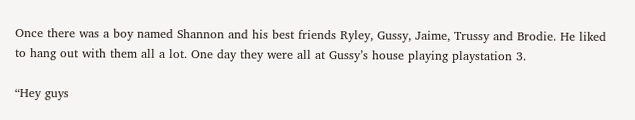Once there was a boy named Shannon and his best friends Ryley, Gussy, Jaime, Trussy and Brodie. He liked to hang out with them all a lot. One day they were all at Gussy’s house playing playstation 3.

“Hey guys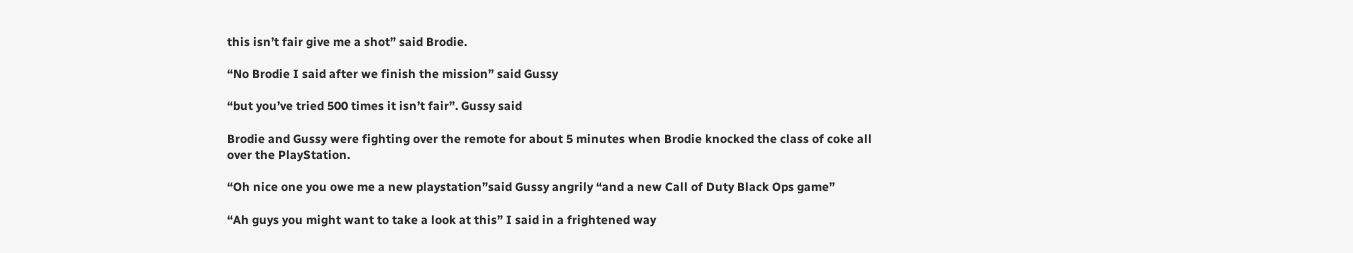this isn’t fair give me a shot” said Brodie.

“No Brodie I said after we finish the mission” said Gussy

“but you’ve tried 500 times it isn’t fair”. Gussy said

Brodie and Gussy were fighting over the remote for about 5 minutes when Brodie knocked the class of coke all over the PlayStation.

“Oh nice one you owe me a new playstation”said Gussy angrily “and a new Call of Duty Black Ops game”

“Ah guys you might want to take a look at this” I said in a frightened way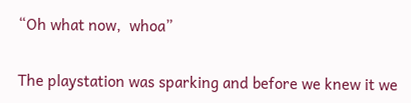“Oh what now,  whoa”

The playstation was sparking and before we knew it we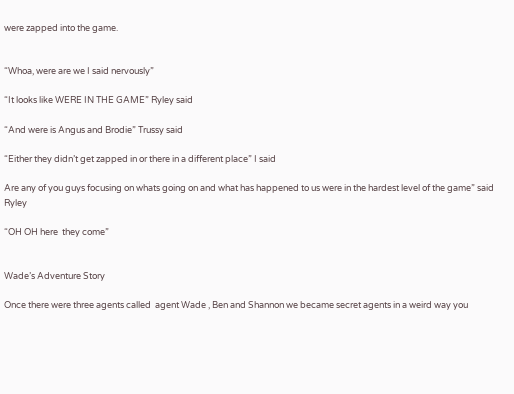were zapped into the game.


“Whoa, were are we I said nervously”

“It looks like WERE IN THE GAME” Ryley said

“And were is Angus and Brodie” Trussy said

“Either they didn’t get zapped in or there in a different place” I said

Are any of you guys focusing on whats going on and what has happened to us were in the hardest level of the game” said Ryley

“OH OH here  they come”


Wade’s Adventure Story

Once there were three agents called  agent Wade , Ben and Shannon we became secret agents in a weird way you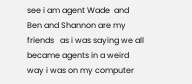see i am agent Wade  and  Ben and Shannon are my friends   as i was saying we all became agents in a weird way i was on my computer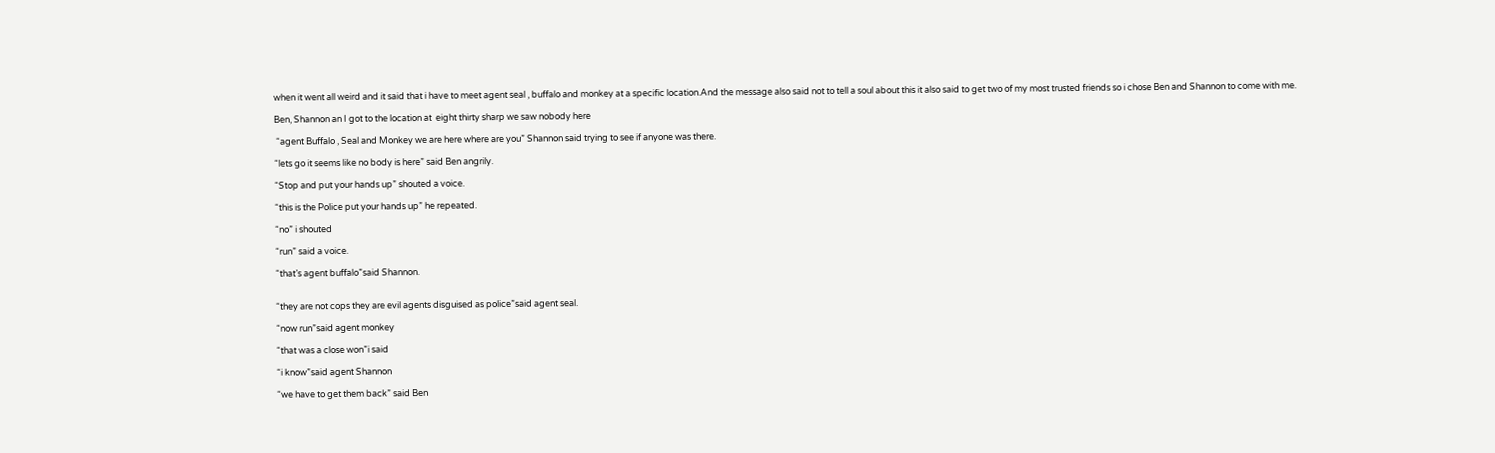when it went all weird and it said that i have to meet agent seal , buffalo and monkey at a specific location.And the message also said not to tell a soul about this it also said to get two of my most trusted friends so i chose Ben and Shannon to come with me.

Ben, Shannon an I got to the location at  eight thirty sharp we saw nobody here

 “agent Buffalo , Seal and Monkey we are here where are you” Shannon said trying to see if anyone was there.

“lets go it seems like no body is here” said Ben angrily.

“Stop and put your hands up” shouted a voice.

“this is the Police put your hands up” he repeated.

“no” i shouted

“run” said a voice.

“that’s agent buffalo”said Shannon.


“they are not cops they are evil agents disguised as police”said agent seal.

“now run”said agent monkey

“that was a close won”i said

“i know”said agent Shannon

“we have to get them back” said Ben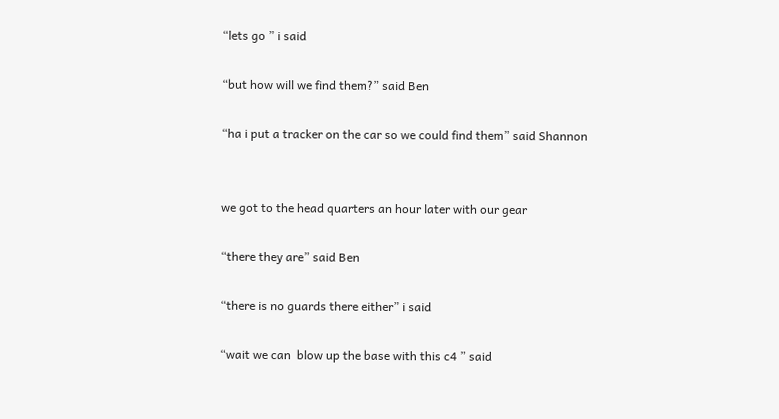“lets go ” i said

“but how will we find them?” said Ben

“ha i put a tracker on the car so we could find them” said Shannon


we got to the head quarters an hour later with our gear

“there they are” said Ben

“there is no guards there either” i said

“wait we can  blow up the base with this c4 ” said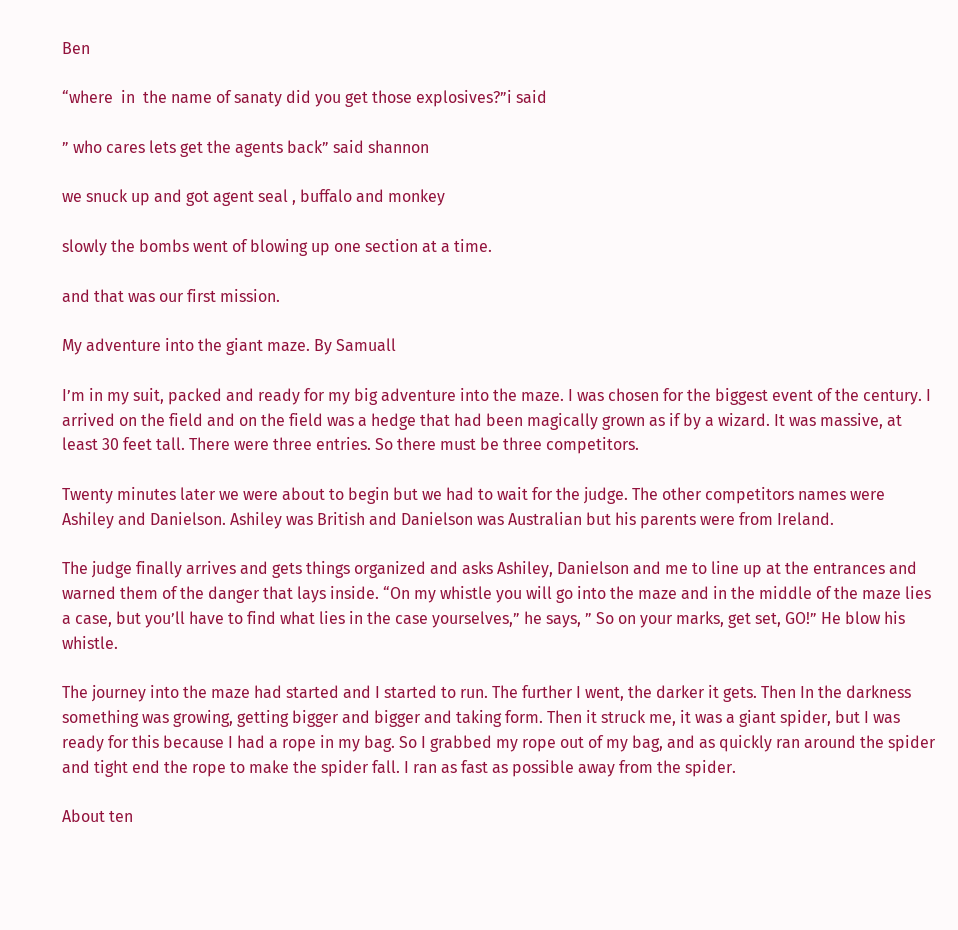Ben

“where  in  the name of sanaty did you get those explosives?”i said

” who cares lets get the agents back” said shannon

we snuck up and got agent seal , buffalo and monkey

slowly the bombs went of blowing up one section at a time.

and that was our first mission.

My adventure into the giant maze. By Samuall

I’m in my suit, packed and ready for my big adventure into the maze. I was chosen for the biggest event of the century. I arrived on the field and on the field was a hedge that had been magically grown as if by a wizard. It was massive, at least 30 feet tall. There were three entries. So there must be three competitors.

Twenty minutes later we were about to begin but we had to wait for the judge. The other competitors names were Ashiley and Danielson. Ashiley was British and Danielson was Australian but his parents were from Ireland.

The judge finally arrives and gets things organized and asks Ashiley, Danielson and me to line up at the entrances and warned them of the danger that lays inside. “On my whistle you will go into the maze and in the middle of the maze lies a case, but you’ll have to find what lies in the case yourselves,” he says, ” So on your marks, get set, GO!” He blow his whistle.

The journey into the maze had started and I started to run. The further I went, the darker it gets. Then In the darkness something was growing, getting bigger and bigger and taking form. Then it struck me, it was a giant spider, but I was ready for this because I had a rope in my bag. So I grabbed my rope out of my bag, and as quickly ran around the spider and tight end the rope to make the spider fall. I ran as fast as possible away from the spider.

About ten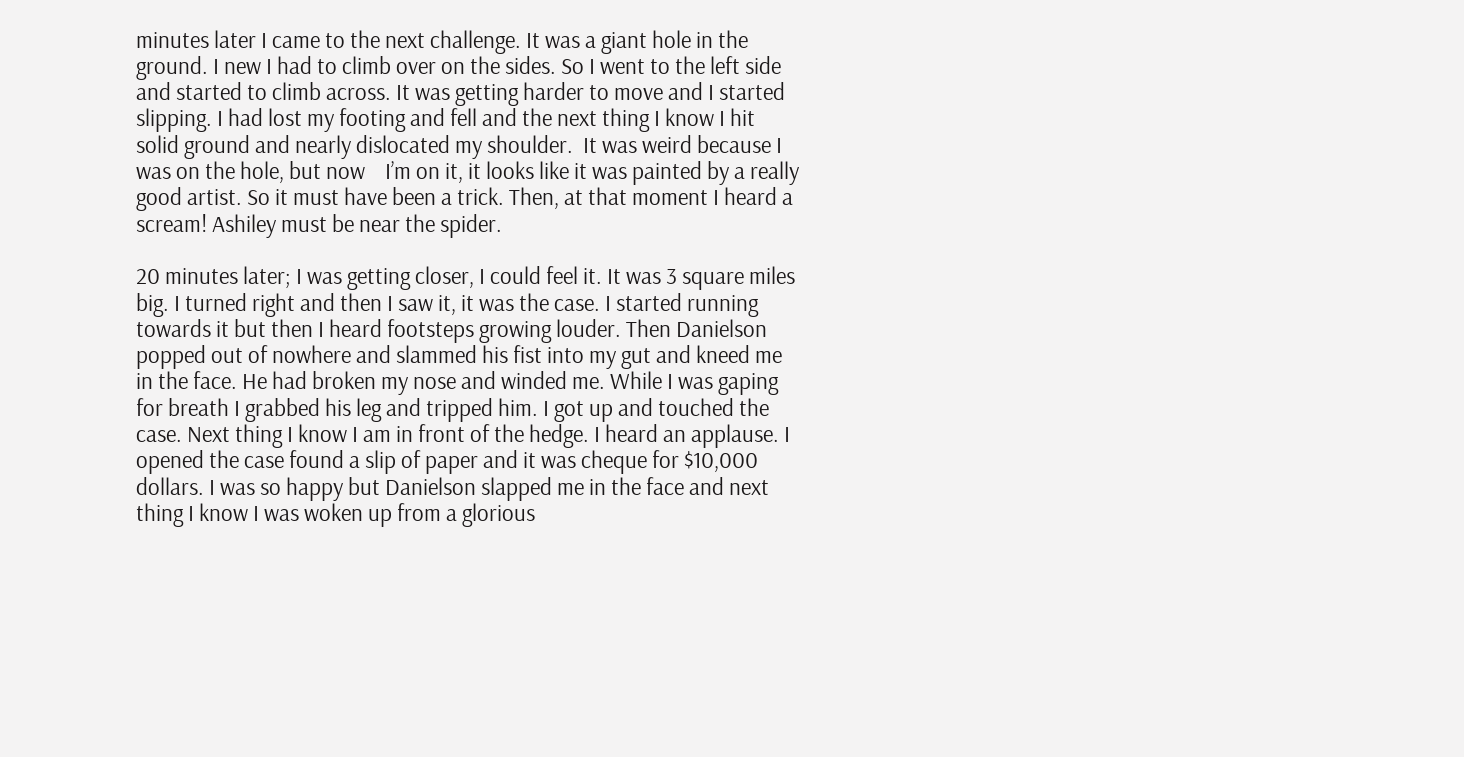minutes later I came to the next challenge. It was a giant hole in the ground. I new I had to climb over on the sides. So I went to the left side and started to climb across. It was getting harder to move and I started slipping. I had lost my footing and fell and the next thing I know I hit solid ground and nearly dislocated my shoulder.  It was weird because I was on the hole, but now    I’m on it, it looks like it was painted by a really good artist. So it must have been a trick. Then, at that moment I heard a scream! Ashiley must be near the spider.

20 minutes later; I was getting closer, I could feel it. It was 3 square miles big. I turned right and then I saw it, it was the case. I started running towards it but then I heard footsteps growing louder. Then Danielson popped out of nowhere and slammed his fist into my gut and kneed me in the face. He had broken my nose and winded me. While I was gaping for breath I grabbed his leg and tripped him. I got up and touched the case. Next thing I know I am in front of the hedge. I heard an applause. I opened the case found a slip of paper and it was cheque for $10,000 dollars. I was so happy but Danielson slapped me in the face and next thing I know I was woken up from a glorious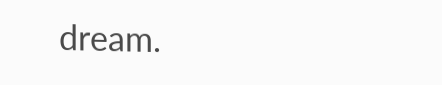dream.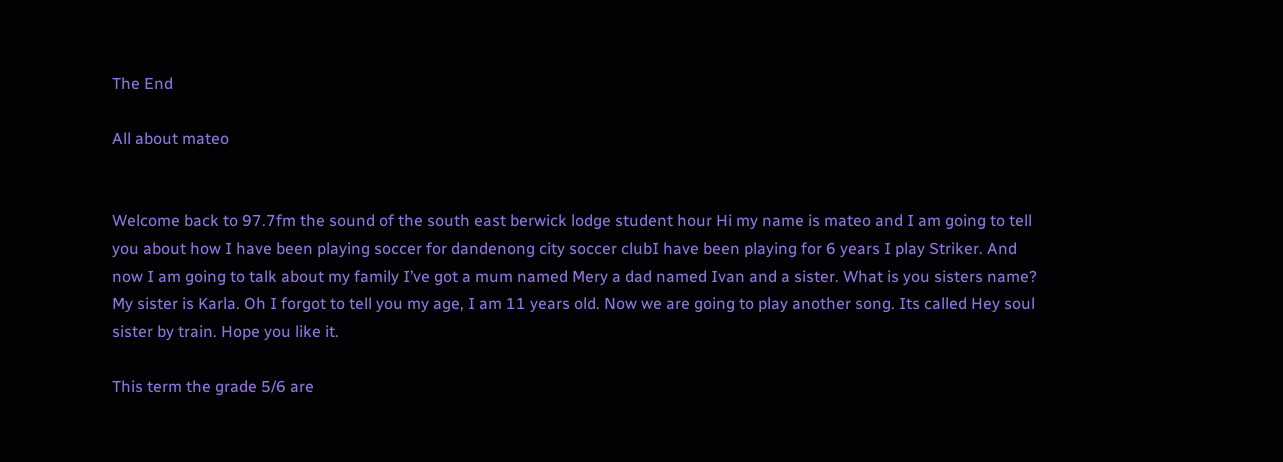The End

All about mateo


Welcome back to 97.7fm the sound of the south east berwick lodge student hour Hi my name is mateo and I am going to tell you about how I have been playing soccer for dandenong city soccer clubI have been playing for 6 years I play Striker. And now I am going to talk about my family I’ve got a mum named Mery a dad named Ivan and a sister. What is you sisters name? My sister is Karla. Oh I forgot to tell you my age, I am 11 years old. Now we are going to play another song. Its called Hey soul sister by train. Hope you like it.

This term the grade 5/6 are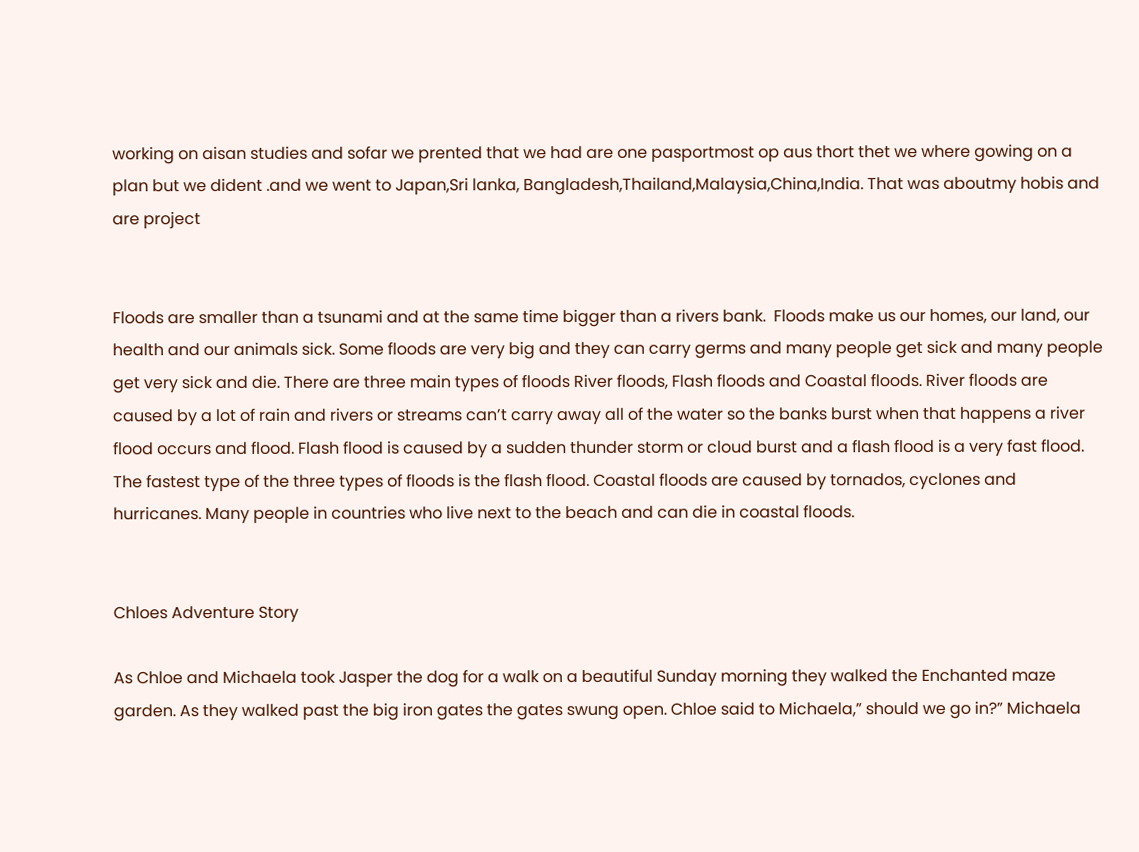working on aisan studies and sofar we prented that we had are one pasportmost op aus thort thet we where gowing on a plan but we dident .and we went to Japan,Sri lanka, Bangladesh,Thailand,Malaysia,China,India. That was aboutmy hobis and are project


Floods are smaller than a tsunami and at the same time bigger than a rivers bank.  Floods make us our homes, our land, our health and our animals sick. Some floods are very big and they can carry germs and many people get sick and many people get very sick and die. There are three main types of floods River floods, Flash floods and Coastal floods. River floods are caused by a lot of rain and rivers or streams can’t carry away all of the water so the banks burst when that happens a river flood occurs and flood. Flash flood is caused by a sudden thunder storm or cloud burst and a flash flood is a very fast flood. The fastest type of the three types of floods is the flash flood. Coastal floods are caused by tornados, cyclones and hurricanes. Many people in countries who live next to the beach and can die in coastal floods.


Chloes Adventure Story

As Chloe and Michaela took Jasper the dog for a walk on a beautiful Sunday morning they walked the Enchanted maze garden. As they walked past the big iron gates the gates swung open. Chloe said to Michaela,” should we go in?” Michaela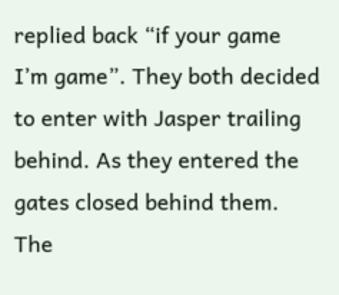replied back “if your game I’m game”. They both decided to enter with Jasper trailing behind. As they entered the gates closed behind them.
The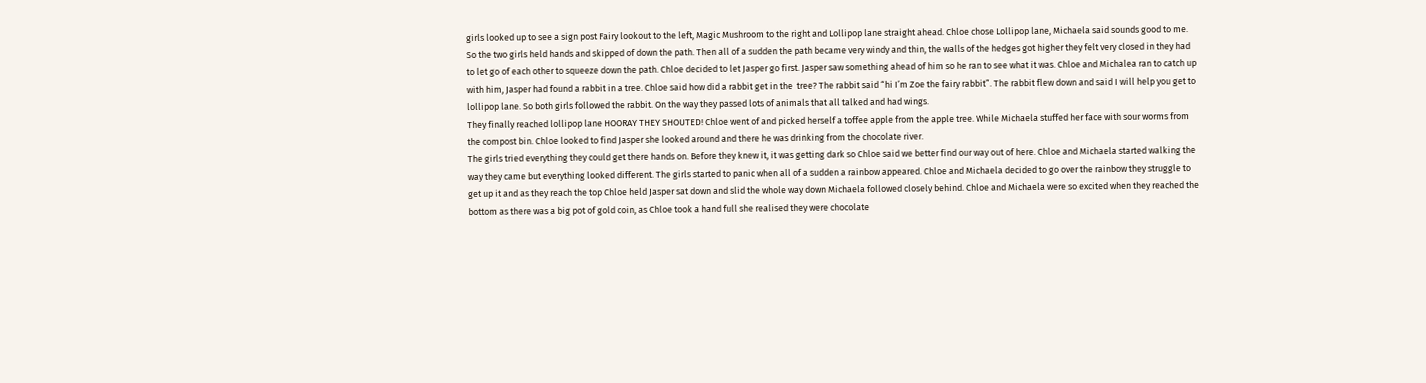girls looked up to see a sign post Fairy lookout to the left, Magic Mushroom to the right and Lollipop lane straight ahead. Chloe chose Lollipop lane, Michaela said sounds good to me. So the two girls held hands and skipped of down the path. Then all of a sudden the path became very windy and thin, the walls of the hedges got higher they felt very closed in they had to let go of each other to squeeze down the path. Chloe decided to let Jasper go first. Jasper saw something ahead of him so he ran to see what it was. Chloe and Michalea ran to catch up with him, Jasper had found a rabbit in a tree. Chloe said how did a rabbit get in the  tree? The rabbit said “hi I’m Zoe the fairy rabbit”. The rabbit flew down and said I will help you get to lollipop lane. So both girls followed the rabbit. On the way they passed lots of animals that all talked and had wings.
They finally reached lollipop lane HOORAY THEY SHOUTED! Chloe went of and picked herself a toffee apple from the apple tree. While Michaela stuffed her face with sour worms from the compost bin. Chloe looked to find Jasper she looked around and there he was drinking from the chocolate river.
The girls tried everything they could get there hands on. Before they knew it, it was getting dark so Chloe said we better find our way out of here. Chloe and Michaela started walking the way they came but everything looked different. The girls started to panic when all of a sudden a rainbow appeared. Chloe and Michaela decided to go over the rainbow they struggle to get up it and as they reach the top Chloe held Jasper sat down and slid the whole way down Michaela followed closely behind. Chloe and Michaela were so excited when they reached the bottom as there was a big pot of gold coin, as Chloe took a hand full she realised they were chocolate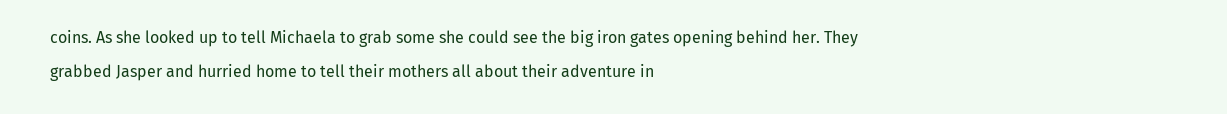coins. As she looked up to tell Michaela to grab some she could see the big iron gates opening behind her. They grabbed Jasper and hurried home to tell their mothers all about their adventure in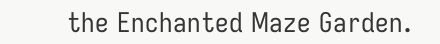the Enchanted Maze Garden.